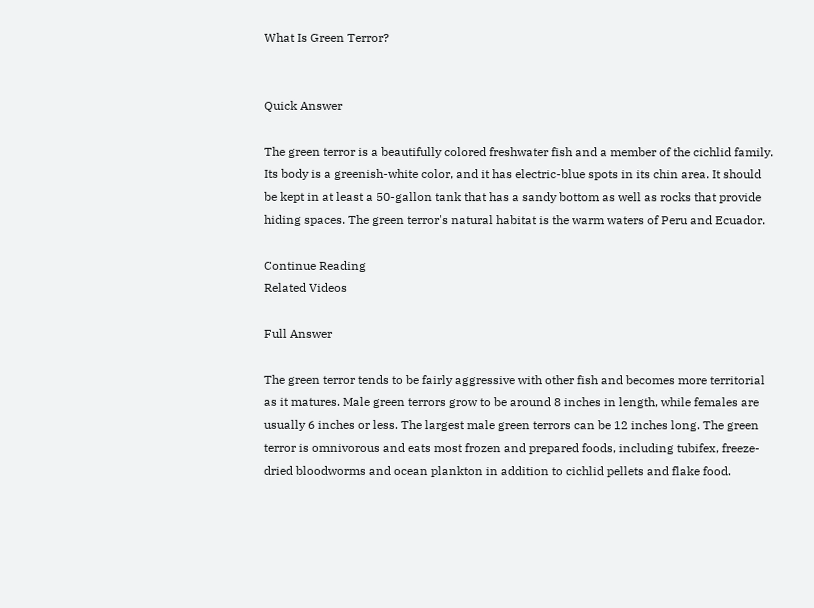What Is Green Terror?


Quick Answer

The green terror is a beautifully colored freshwater fish and a member of the cichlid family. Its body is a greenish-white color, and it has electric-blue spots in its chin area. It should be kept in at least a 50-gallon tank that has a sandy bottom as well as rocks that provide hiding spaces. The green terror's natural habitat is the warm waters of Peru and Ecuador.

Continue Reading
Related Videos

Full Answer

The green terror tends to be fairly aggressive with other fish and becomes more territorial as it matures. Male green terrors grow to be around 8 inches in length, while females are usually 6 inches or less. The largest male green terrors can be 12 inches long. The green terror is omnivorous and eats most frozen and prepared foods, including tubifex, freeze-dried bloodworms and ocean plankton in addition to cichlid pellets and flake food.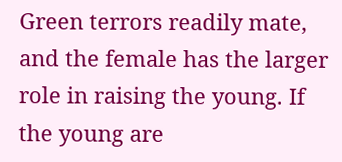Green terrors readily mate, and the female has the larger role in raising the young. If the young are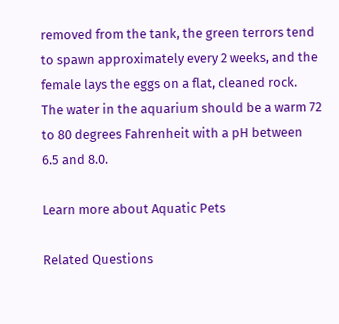removed from the tank, the green terrors tend to spawn approximately every 2 weeks, and the female lays the eggs on a flat, cleaned rock. The water in the aquarium should be a warm 72 to 80 degrees Fahrenheit with a pH between 6.5 and 8.0.

Learn more about Aquatic Pets

Related Questions